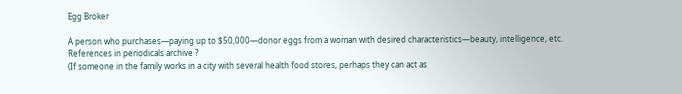Egg Broker

A person who purchases—paying up to $50,000—donor eggs from a woman with desired characteristics—beauty, intelligence, etc.
References in periodicals archive ?
(If someone in the family works in a city with several health food stores, perhaps they can act as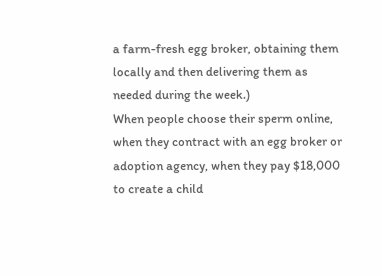a farm-fresh egg broker, obtaining them locally and then delivering them as needed during the week.)
When people choose their sperm online, when they contract with an egg broker or adoption agency, when they pay $18,000 to create a child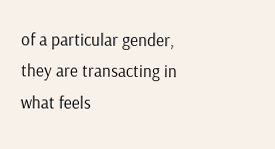of a particular gender, they are transacting in what feels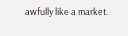awfully like a market.